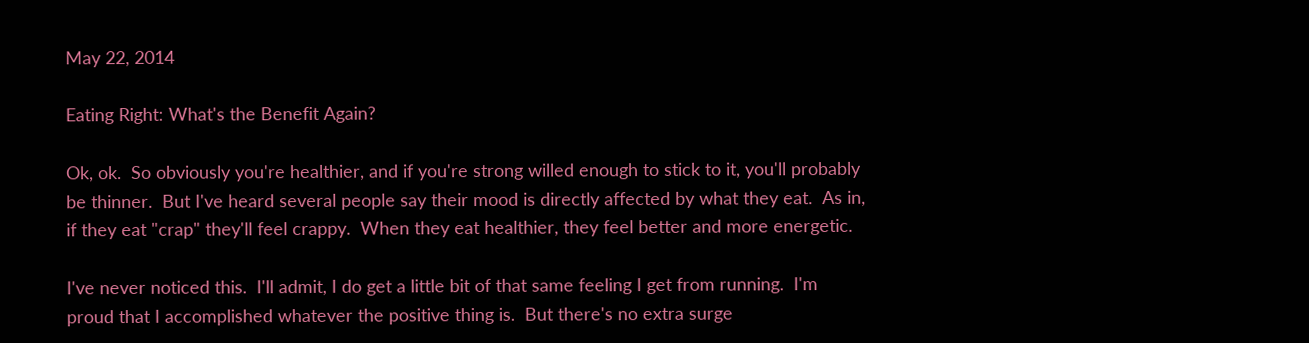May 22, 2014

Eating Right: What's the Benefit Again?

Ok, ok.  So obviously you're healthier, and if you're strong willed enough to stick to it, you'll probably be thinner.  But I've heard several people say their mood is directly affected by what they eat.  As in, if they eat "crap" they'll feel crappy.  When they eat healthier, they feel better and more energetic.

I've never noticed this.  I'll admit, I do get a little bit of that same feeling I get from running.  I'm proud that I accomplished whatever the positive thing is.  But there's no extra surge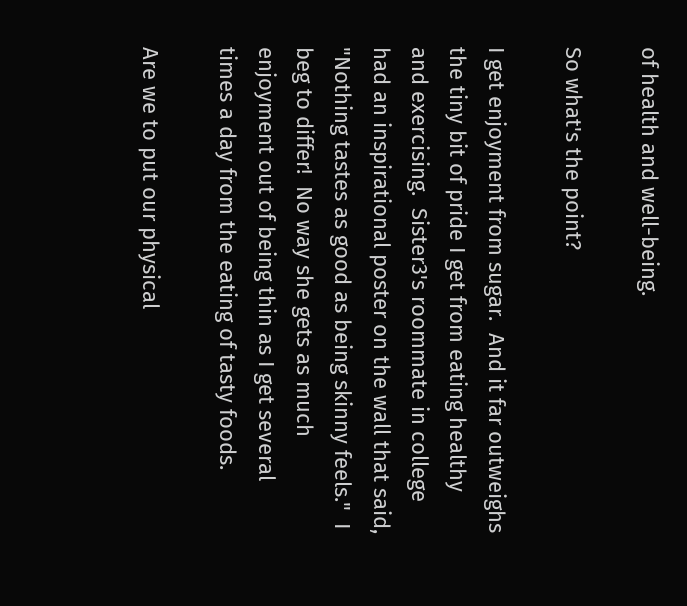of health and well-being.

So what's the point?

I get enjoyment from sugar.  And it far outweighs the tiny bit of pride I get from eating healthy and exercising.  Sister3's roommate in college had an inspirational poster on the wall that said, "Nothing tastes as good as being skinny feels."  I beg to differ!  No way she gets as much enjoyment out of being thin as I get several times a day from the eating of tasty foods.

Are we to put our physical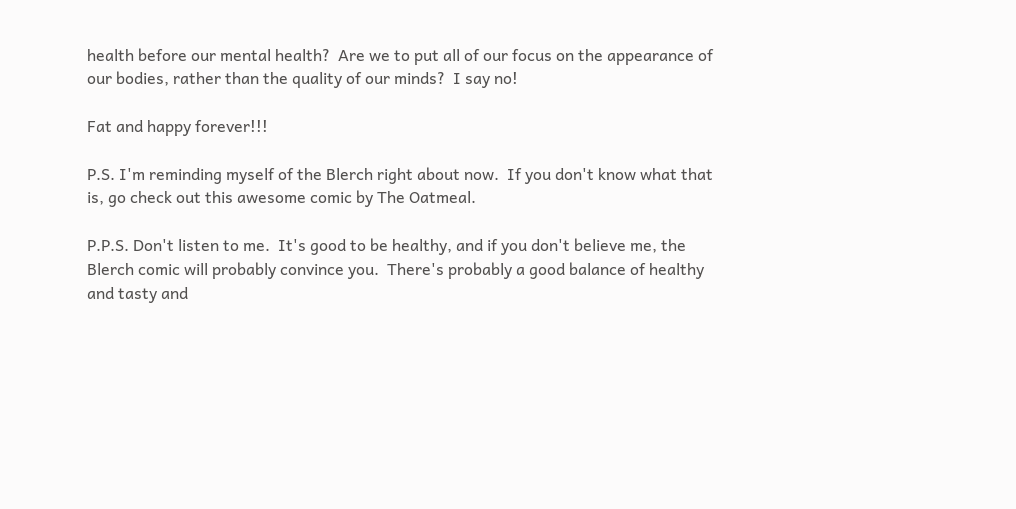health before our mental health?  Are we to put all of our focus on the appearance of our bodies, rather than the quality of our minds?  I say no!

Fat and happy forever!!!

P.S. I'm reminding myself of the Blerch right about now.  If you don't know what that is, go check out this awesome comic by The Oatmeal.

P.P.S. Don't listen to me.  It's good to be healthy, and if you don't believe me, the Blerch comic will probably convince you.  There's probably a good balance of healthy and tasty and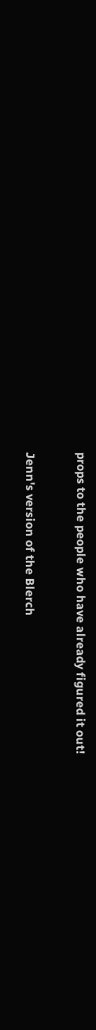props to the people who have already figured it out!

Jenn's version of the Blerch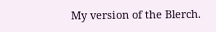My version of the Blerch.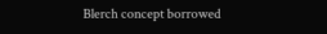Blerch concept borrowed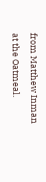from Matthew Inman at the Oatmeal.